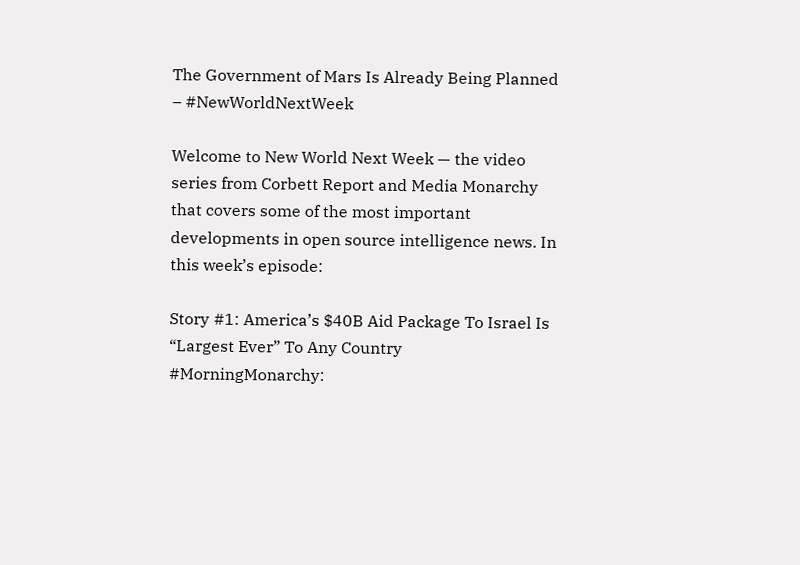The Government of Mars Is Already Being Planned – #NewWorldNextWeek

Welcome to New World Next Week — the video series from Corbett Report and Media Monarchy that covers some of the most important developments in open source intelligence news. In this week’s episode:

Story #1: America’s $40B Aid Package To Israel Is “Largest Ever” To Any Country
#MorningMonarchy: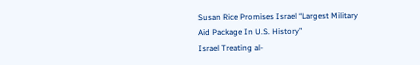Susan Rice Promises Israel “Largest Military Aid Package In U.S. History”
Israel Treating al-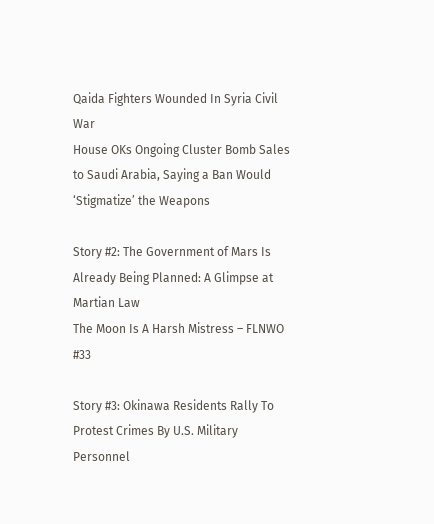Qaida Fighters Wounded In Syria Civil War
House OKs Ongoing Cluster Bomb Sales to Saudi Arabia, Saying a Ban Would ‘Stigmatize’ the Weapons

Story #2: The Government of Mars Is Already Being Planned: A Glimpse at Martian Law
The Moon Is A Harsh Mistress – FLNWO #33

Story #3: Okinawa Residents Rally To Protest Crimes By U.S. Military Personnel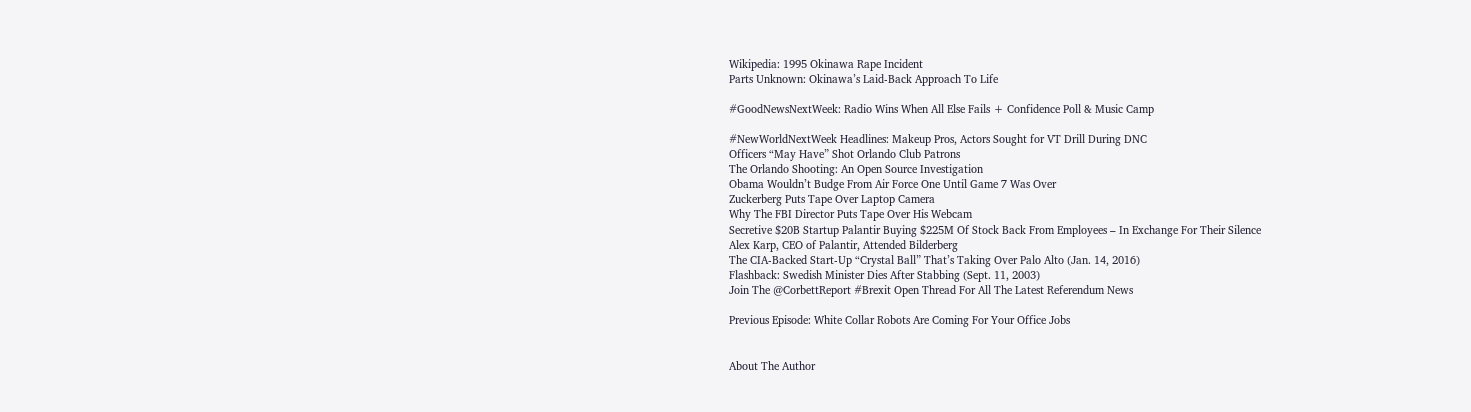Wikipedia: 1995 Okinawa Rape Incident
Parts Unknown: Okinawa’s Laid-Back Approach To Life

#GoodNewsNextWeek: Radio Wins When All Else Fails + Confidence Poll & Music Camp

#NewWorldNextWeek Headlines: Makeup Pros, Actors Sought for VT Drill During DNC
Officers “May Have” Shot Orlando Club Patrons
The Orlando Shooting: An Open Source Investigation
Obama Wouldn’t Budge From Air Force One Until Game 7 Was Over
Zuckerberg Puts Tape Over Laptop Camera
Why The FBI Director Puts Tape Over His Webcam
Secretive $20B Startup Palantir Buying $225M Of Stock Back From Employees – In Exchange For Their Silence
Alex Karp, CEO of Palantir, Attended Bilderberg
The CIA-Backed Start-Up “Crystal Ball” That’s Taking Over Palo Alto (Jan. 14, 2016)
Flashback: Swedish Minister Dies After Stabbing (Sept. 11, 2003)
Join The @CorbettReport #Brexit Open Thread For All The Latest Referendum News

Previous Episode: White Collar Robots Are Coming For Your Office Jobs


About The Author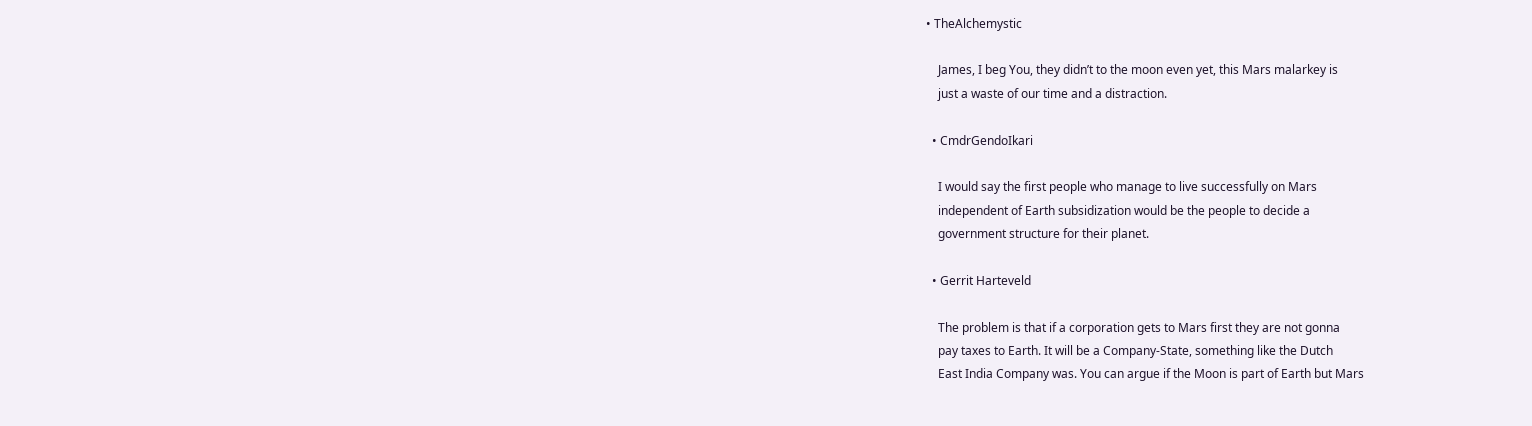• TheAlchemystic

    James, I beg You, they didn’t to the moon even yet, this Mars malarkey is
    just a waste of our time and a distraction.

  • CmdrGendoIkari

    I would say the first people who manage to live successfully on Mars
    independent of Earth subsidization would be the people to decide a
    government structure for their planet.

  • Gerrit Harteveld

    The problem is that if a corporation gets to Mars first they are not gonna
    pay taxes to Earth. It will be a Company-State, something like the Dutch
    East India Company was. You can argue if the Moon is part of Earth but Mars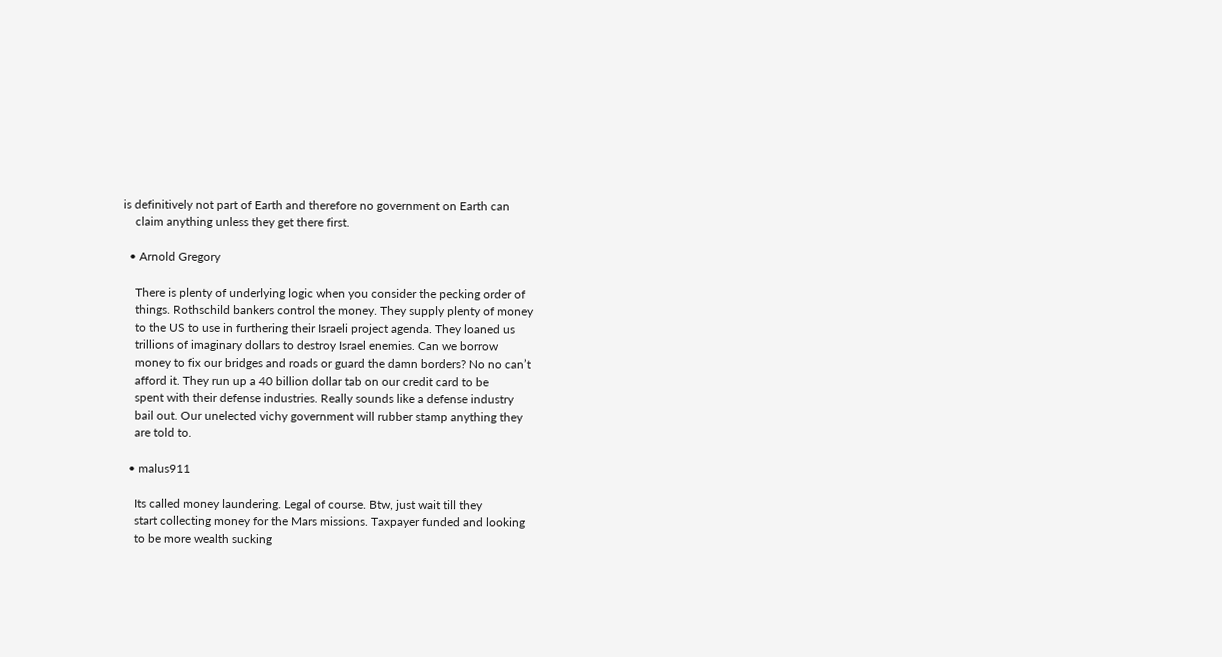is definitively not part of Earth and therefore no government on Earth can
    claim anything unless they get there first.

  • Arnold Gregory

    There is plenty of underlying logic when you consider the pecking order of
    things. Rothschild bankers control the money. They supply plenty of money
    to the US to use in furthering their Israeli project agenda. They loaned us
    trillions of imaginary dollars to destroy Israel enemies. Can we borrow
    money to fix our bridges and roads or guard the damn borders? No no can’t
    afford it. They run up a 40 billion dollar tab on our credit card to be
    spent with their defense industries. Really sounds like a defense industry
    bail out. Our unelected vichy government will rubber stamp anything they
    are told to.

  • malus911

    Its called money laundering. Legal of course. Btw, just wait till they
    start collecting money for the Mars missions. Taxpayer funded and looking
    to be more wealth sucking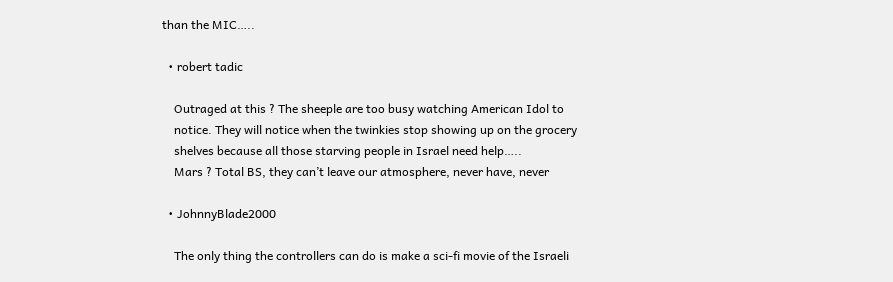than the MIC…..

  • robert tadic

    Outraged at this ? The sheeple are too busy watching American Idol to
    notice. They will notice when the twinkies stop showing up on the grocery
    shelves because all those starving people in Israel need help…..
    Mars ? Total BS, they can’t leave our atmosphere, never have, never

  • JohnnyBlade2000

    The only thing the controllers can do is make a sci-fi movie of the Israeli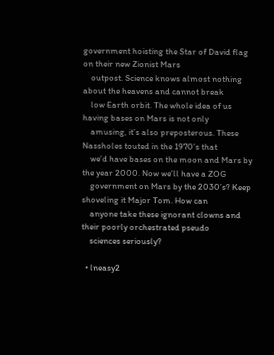government hoisting the Star of David flag on their new Zionist Mars
    outpost. Science knows almost nothing about the heavens and cannot break
    low Earth orbit. The whole idea of us having bases on Mars is not only
    amusing, it’s also preposterous. These Nassholes touted in the 1970’s that
    we’d have bases on the moon and Mars by the year 2000. Now we’ll have a ZOG
    government on Mars by the 2030’s? Keep shoveling it Major Tom. How can
    anyone take these ignorant clowns and their poorly orchestrated pseudo
    sciences seriously?

  • lneasy2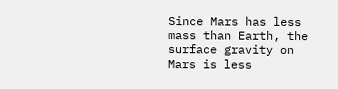Since Mars has less mass than Earth, the surface gravity on Mars is less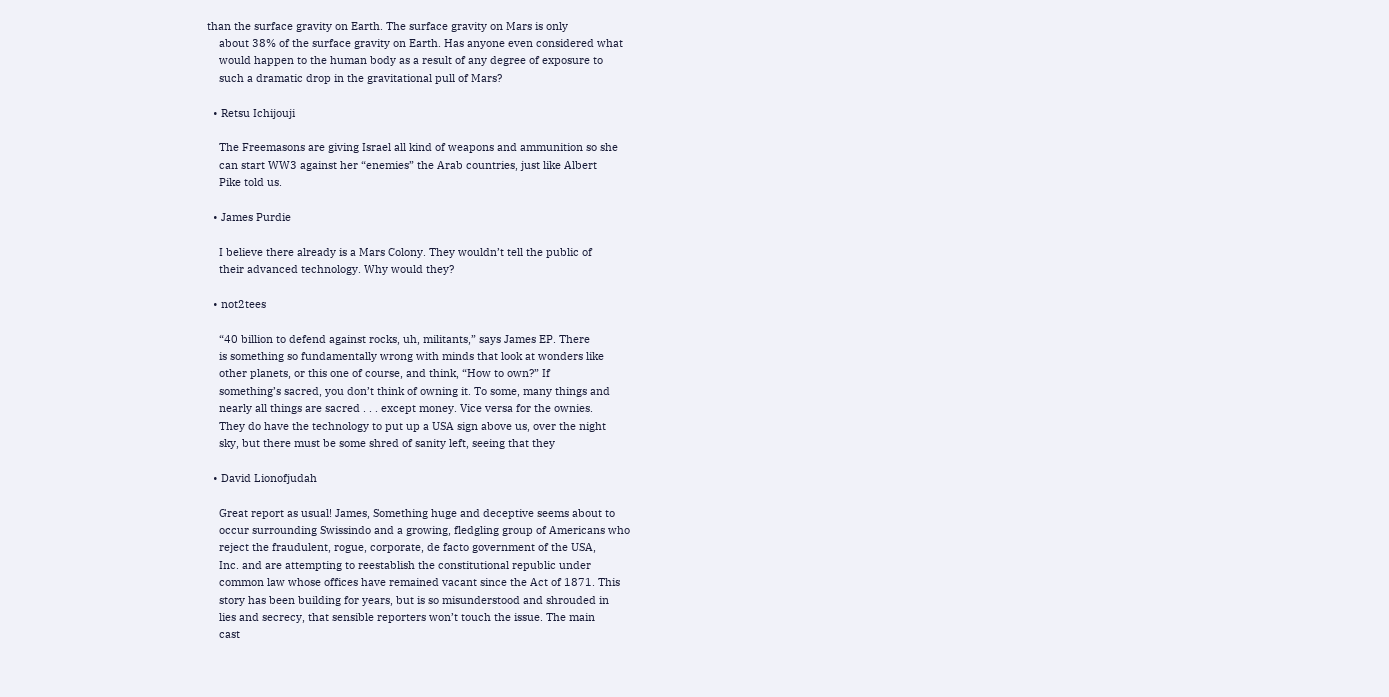than the surface gravity on Earth. The surface gravity on Mars is only
    about 38% of the surface gravity on Earth. Has anyone even considered what
    would happen to the human body as a result of any degree of exposure to
    such a dramatic drop in the gravitational pull of Mars?

  • Retsu Ichijouji

    The Freemasons are giving Israel all kind of weapons and ammunition so she
    can start WW3 against her “enemies” the Arab countries, just like Albert
    Pike told us.

  • James Purdie

    I believe there already is a Mars Colony. They wouldn’t tell the public of
    their advanced technology. Why would they?

  • not2tees

    “40 billion to defend against rocks, uh, militants,” says James EP. There
    is something so fundamentally wrong with minds that look at wonders like
    other planets, or this one of course, and think, “How to own?” If
    something’s sacred, you don’t think of owning it. To some, many things and
    nearly all things are sacred . . . except money. Vice versa for the ownies.
    They do have the technology to put up a USA sign above us, over the night
    sky, but there must be some shred of sanity left, seeing that they

  • David Lionofjudah

    Great report as usual! James, Something huge and deceptive seems about to
    occur surrounding Swissindo and a growing, fledgling group of Americans who
    reject the fraudulent, rogue, corporate, de facto government of the USA,
    Inc. and are attempting to reestablish the constitutional republic under
    common law whose offices have remained vacant since the Act of 1871. This
    story has been building for years, but is so misunderstood and shrouded in
    lies and secrecy, that sensible reporters won’t touch the issue. The main
    cast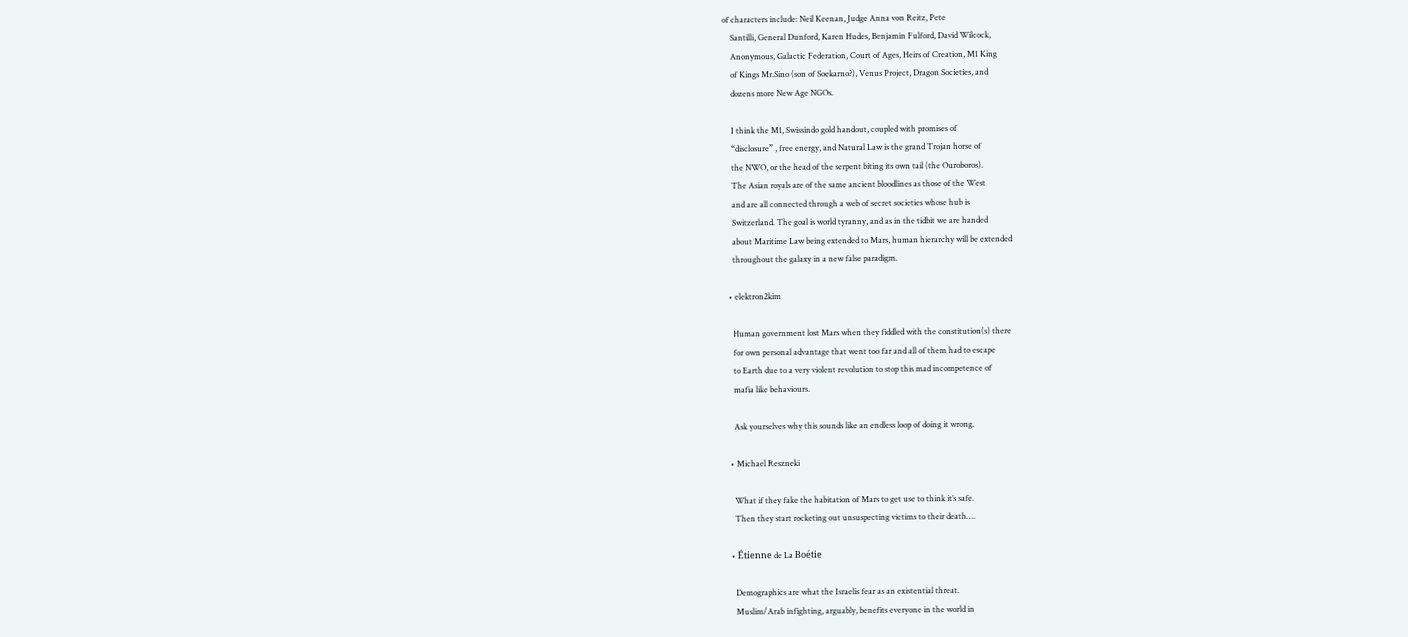of characters include: Neil Keenan, Judge Anna von Reitz, Pete
    Santilli, General Dunford, Karen Hudes, Benjamin Fulford, David Wilcock,
    Anonymous, Galactic Federation, Court of Ages, Heirs of Creation, M1 King
    of Kings Mr.Sino (son of Soekarno?), Venus Project, Dragon Societies, and
    dozens more New Age NGOs.

    I think the M1, Swissindo gold handout, coupled with promises of
    “disclosure” , free energy, and Natural Law is the grand Trojan horse of
    the NWO, or the head of the serpent biting its own tail (the Ouroboros).
    The Asian royals are of the same ancient bloodlines as those of the West
    and are all connected through a web of secret societies whose hub is
    Switzerland. The goal is world tyranny, and as in the tidbit we are handed
    about Maritime Law being extended to Mars, human hierarchy will be extended
    throughout the galaxy in a new false paradigm.

  • elektron2kim

    Human government lost Mars when they fiddled with the constitution(s) there
    for own personal advantage that went too far and all of them had to escape
    to Earth due to a very violent revolution to stop this mad incompetence of
    mafia like behaviours.

    Ask yourselves why this sounds like an endless loop of doing it wrong.

  • Michael Reszneki

    What if they fake the habitation of Mars to get use to think it’s safe.
    Then they start rocketing out unsuspecting victims to their death….

  • Étienne de La Boétie

    Demographics are what the Israelis fear as an existential threat.
    Muslim/Arab infighting, arguably, benefits everyone in the world in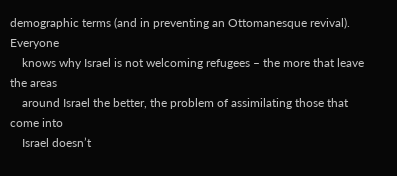demographic terms (and in preventing an Ottomanesque revival). Everyone
    knows why Israel is not welcoming refugees – the more that leave the areas
    around Israel the better, the problem of assimilating those that come into
    Israel doesn’t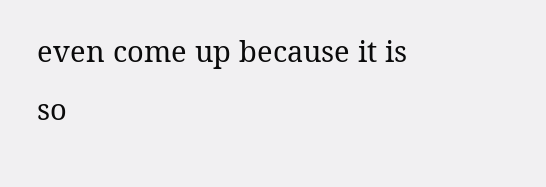even come up because it is so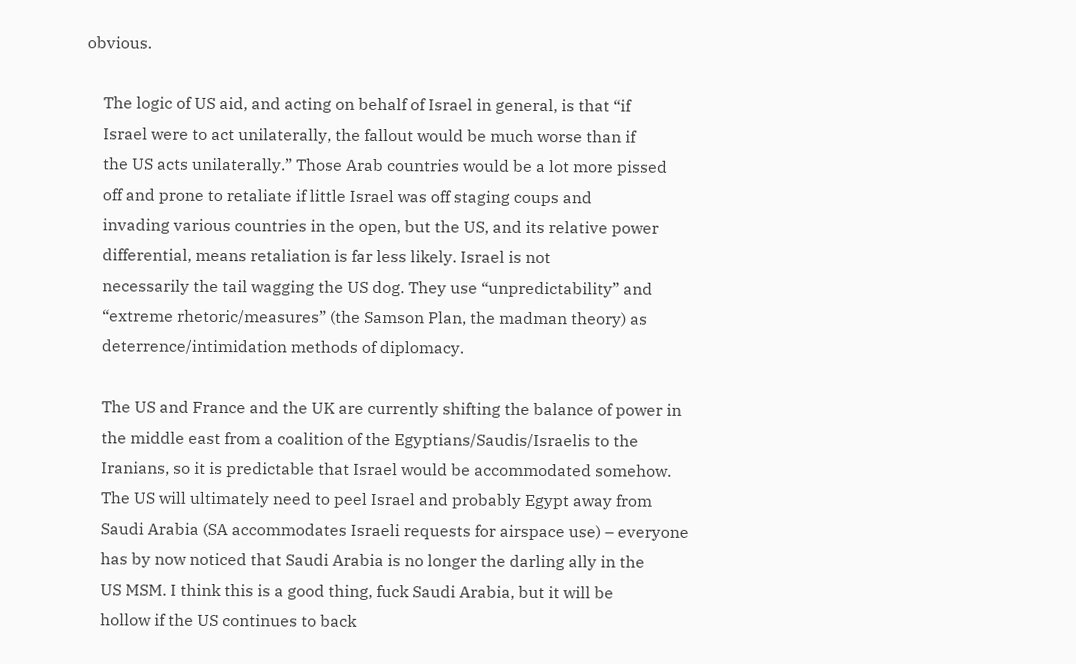obvious.

    The logic of US aid, and acting on behalf of Israel in general, is that “if
    Israel were to act unilaterally, the fallout would be much worse than if
    the US acts unilaterally.” Those Arab countries would be a lot more pissed
    off and prone to retaliate if little Israel was off staging coups and
    invading various countries in the open, but the US, and its relative power
    differential, means retaliation is far less likely. Israel is not
    necessarily the tail wagging the US dog. They use “unpredictability” and
    “extreme rhetoric/measures” (the Samson Plan, the madman theory) as
    deterrence/intimidation methods of diplomacy.

    The US and France and the UK are currently shifting the balance of power in
    the middle east from a coalition of the Egyptians/Saudis/Israelis to the
    Iranians, so it is predictable that Israel would be accommodated somehow.
    The US will ultimately need to peel Israel and probably Egypt away from
    Saudi Arabia (SA accommodates Israeli requests for airspace use) – everyone
    has by now noticed that Saudi Arabia is no longer the darling ally in the
    US MSM. I think this is a good thing, fuck Saudi Arabia, but it will be
    hollow if the US continues to back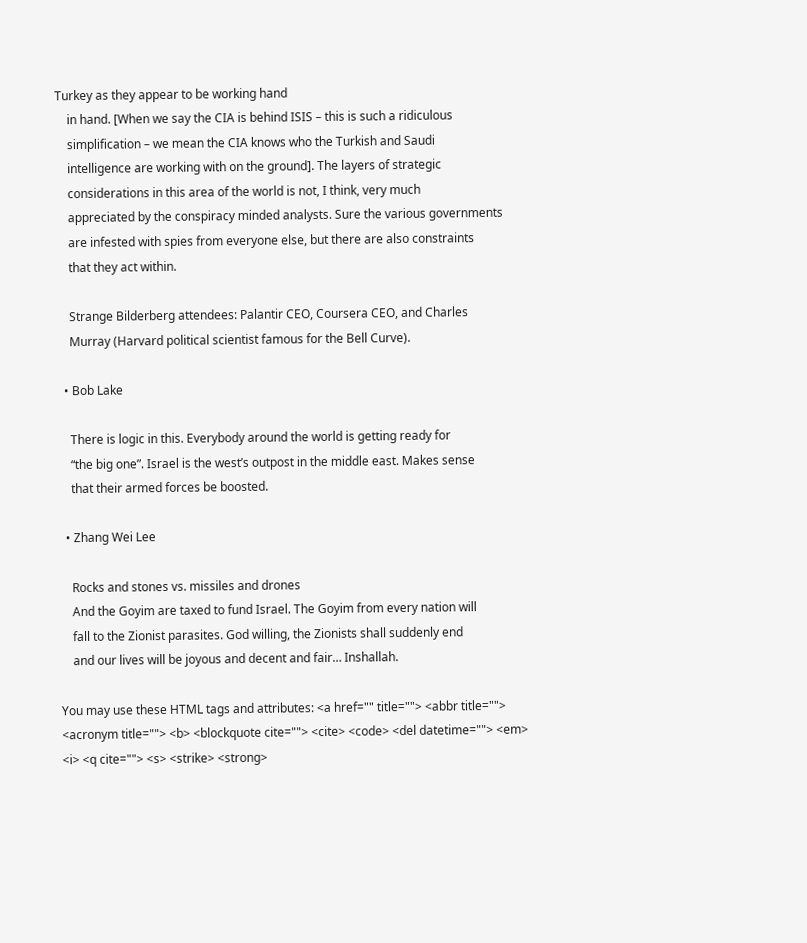Turkey as they appear to be working hand
    in hand. [When we say the CIA is behind ISIS – this is such a ridiculous
    simplification – we mean the CIA knows who the Turkish and Saudi
    intelligence are working with on the ground]. The layers of strategic
    considerations in this area of the world is not, I think, very much
    appreciated by the conspiracy minded analysts. Sure the various governments
    are infested with spies from everyone else, but there are also constraints
    that they act within.

    Strange Bilderberg attendees: Palantir CEO, Coursera CEO, and Charles
    Murray (Harvard political scientist famous for the Bell Curve).

  • Bob Lake

    There is logic in this. Everybody around the world is getting ready for
    “the big one”. Israel is the west’s outpost in the middle east. Makes sense
    that their armed forces be boosted.

  • Zhang Wei Lee

    Rocks and stones vs. missiles and drones
    And the Goyim are taxed to fund Israel. The Goyim from every nation will
    fall to the Zionist parasites. God willing, the Zionists shall suddenly end
    and our lives will be joyous and decent and fair… Inshallah.

You may use these HTML tags and attributes: <a href="" title=""> <abbr title=""> <acronym title=""> <b> <blockquote cite=""> <cite> <code> <del datetime=""> <em> <i> <q cite=""> <s> <strike> <strong>